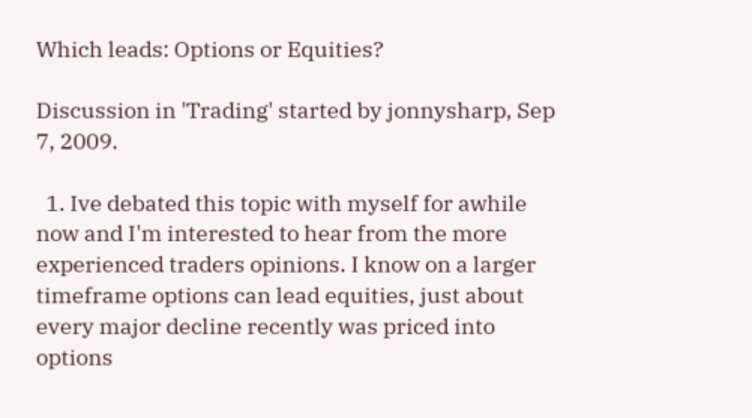Which leads: Options or Equities?

Discussion in 'Trading' started by jonnysharp, Sep 7, 2009.

  1. Ive debated this topic with myself for awhile now and I'm interested to hear from the more experienced traders opinions. I know on a larger timeframe options can lead equities, just about every major decline recently was priced into options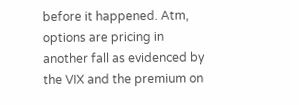before it happened. Atm, options are pricing in another fall as evidenced by the VIX and the premium on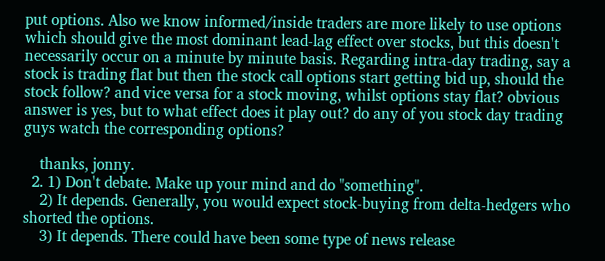put options. Also we know informed/inside traders are more likely to use options which should give the most dominant lead-lag effect over stocks, but this doesn't necessarily occur on a minute by minute basis. Regarding intra-day trading, say a stock is trading flat but then the stock call options start getting bid up, should the stock follow? and vice versa for a stock moving, whilst options stay flat? obvious answer is yes, but to what effect does it play out? do any of you stock day trading guys watch the corresponding options?

    thanks, jonny.
  2. 1) Don't debate. Make up your mind and do "something".
    2) It depends. Generally, you would expect stock-buying from delta-hedgers who shorted the options.
    3) It depends. There could have been some type of news release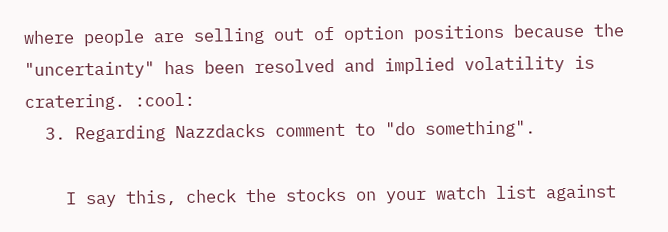where people are selling out of option positions because the "uncertainty" has been resolved and implied volatility is cratering. :cool:
  3. Regarding Nazzdacks comment to "do something".

    I say this, check the stocks on your watch list against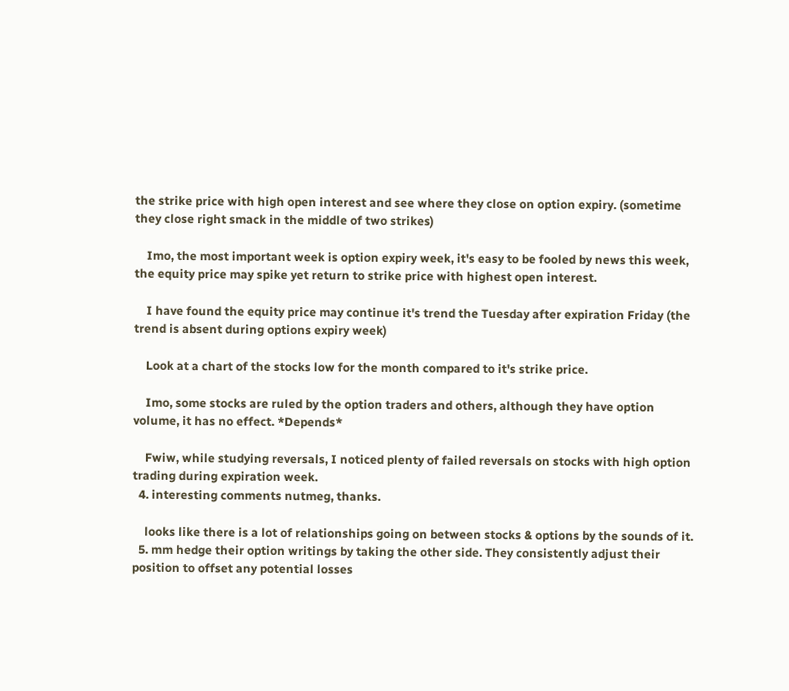the strike price with high open interest and see where they close on option expiry. (sometime they close right smack in the middle of two strikes)

    Imo, the most important week is option expiry week, it's easy to be fooled by news this week, the equity price may spike yet return to strike price with highest open interest.

    I have found the equity price may continue it's trend the Tuesday after expiration Friday (the trend is absent during options expiry week)

    Look at a chart of the stocks low for the month compared to it's strike price.

    Imo, some stocks are ruled by the option traders and others, although they have option volume, it has no effect. *Depends*

    Fwiw, while studying reversals, I noticed plenty of failed reversals on stocks with high option trading during expiration week.
  4. interesting comments nutmeg, thanks.

    looks like there is a lot of relationships going on between stocks & options by the sounds of it.
  5. mm hedge their option writings by taking the other side. They consistently adjust their position to offset any potential losses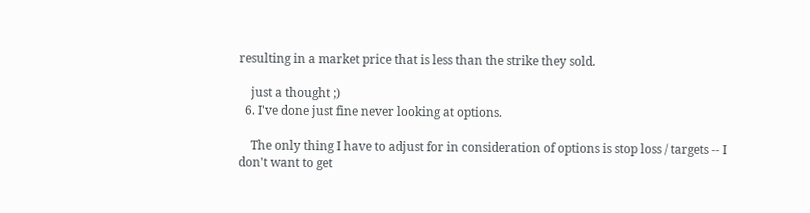resulting in a market price that is less than the strike they sold.

    just a thought ;)
  6. I've done just fine never looking at options.

    The only thing I have to adjust for in consideration of options is stop loss / targets -- I don't want to get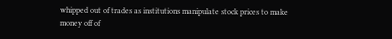whipped out of trades as institutions manipulate stock prices to make money off of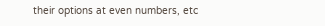their options at even numbers, etc